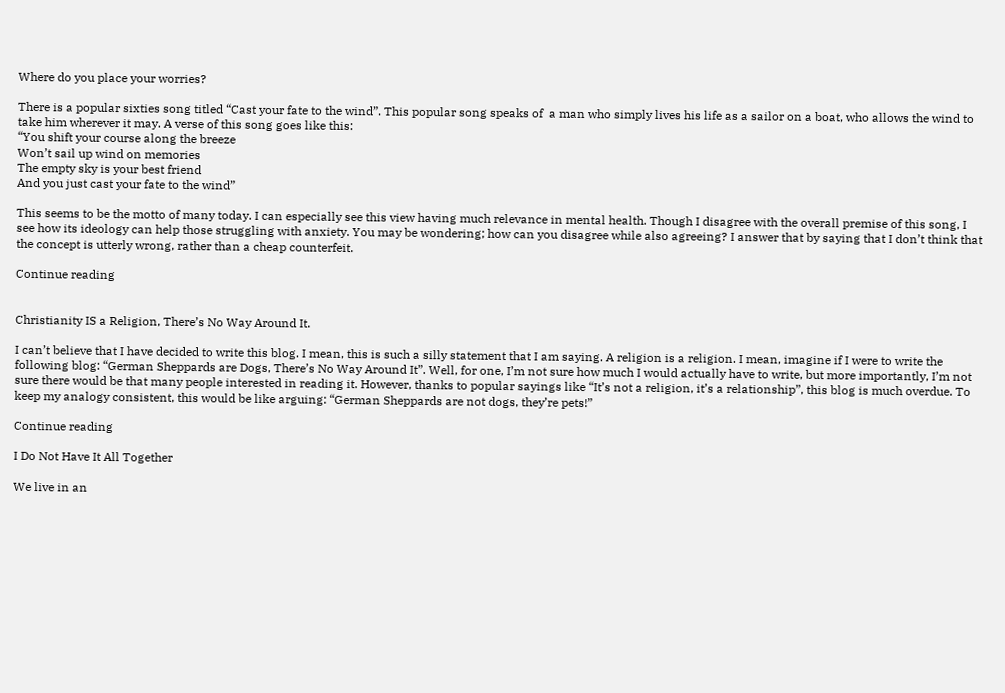Where do you place your worries?

There is a popular sixties song titled “Cast your fate to the wind”. This popular song speaks of  a man who simply lives his life as a sailor on a boat, who allows the wind to take him wherever it may. A verse of this song goes like this:
“You shift your course along the breeze
Won’t sail up wind on memories
The empty sky is your best friend
And you just cast your fate to the wind”

This seems to be the motto of many today. I can especially see this view having much relevance in mental health. Though I disagree with the overall premise of this song, I see how its ideology can help those struggling with anxiety. You may be wondering; how can you disagree while also agreeing? I answer that by saying that I don’t think that the concept is utterly wrong, rather than a cheap counterfeit.

Continue reading


Christianity IS a Religion, There’s No Way Around It.

I can’t believe that I have decided to write this blog. I mean, this is such a silly statement that I am saying. A religion is a religion. I mean, imagine if I were to write the following blog: “German Sheppards are Dogs, There’s No Way Around It”. Well, for one, I’m not sure how much I would actually have to write, but more importantly, I’m not sure there would be that many people interested in reading it. However, thanks to popular sayings like “It’s not a religion, it’s a relationship”, this blog is much overdue. To keep my analogy consistent, this would be like arguing: “German Sheppards are not dogs, they’re pets!”

Continue reading

I Do Not Have It All Together

We live in an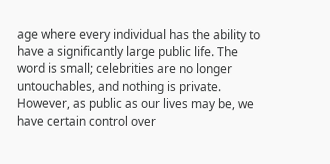age where every individual has the ability to have a significantly large public life. The word is small; celebrities are no longer untouchables, and nothing is private. However, as public as our lives may be, we have certain control over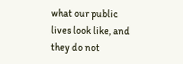what our public lives look like, and they do not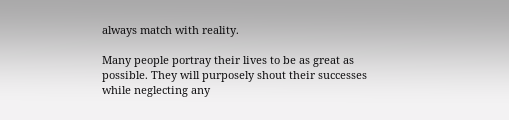always match with reality.

Many people portray their lives to be as great as possible. They will purposely shout their successes while neglecting any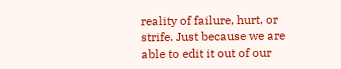reality of failure, hurt, or strife. Just because we are able to edit it out of our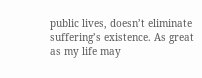public lives, doesn’t eliminate suffering’s existence. As great as my life may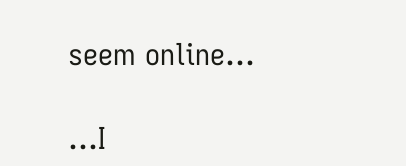seem online…

…I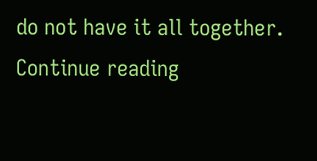do not have it all together. Continue reading